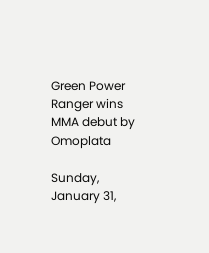Green Power Ranger wins MMA debut by Omoplata

Sunday, January 31,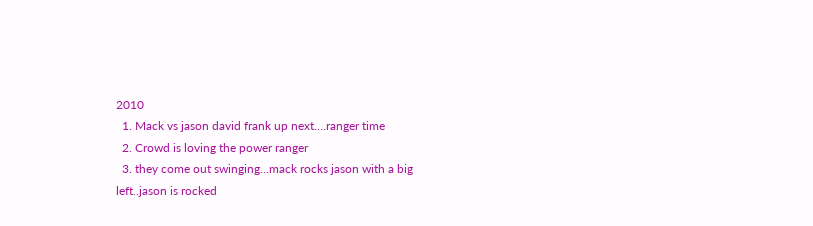2010
  1. Mack vs jason david frank up next….ranger time
  2. Crowd is loving the power ranger
  3. they come out swinging…mack rocks jason with a big left..jason is rocked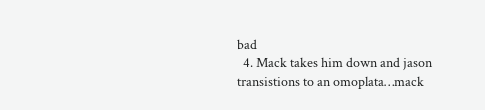bad
  4. Mack takes him down and jason transistions to an omoplata…mack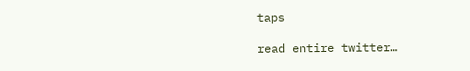taps

read entire twitter…